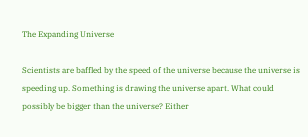The Expanding Universe

Scientists are baffled by the speed of the universe because the universe is speeding up. Something is drawing the universe apart. What could possibly be bigger than the universe? Either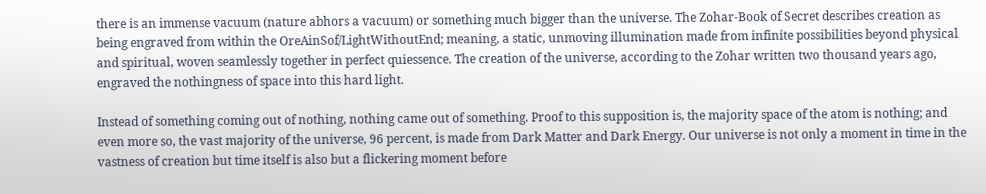there is an immense vacuum (nature abhors a vacuum) or something much bigger than the universe. The Zohar-Book of Secret describes creation as being engraved from within the OreAinSof/LightWithoutEnd; meaning, a static, unmoving illumination made from infinite possibilities beyond physical and spiritual, woven seamlessly together in perfect quiessence. The creation of the universe, according to the Zohar written two thousand years ago, engraved the nothingness of space into this hard light.

Instead of something coming out of nothing, nothing came out of something. Proof to this supposition is, the majority space of the atom is nothing; and even more so, the vast majority of the universe, 96 percent, is made from Dark Matter and Dark Energy. Our universe is not only a moment in time in the vastness of creation but time itself is also but a flickering moment before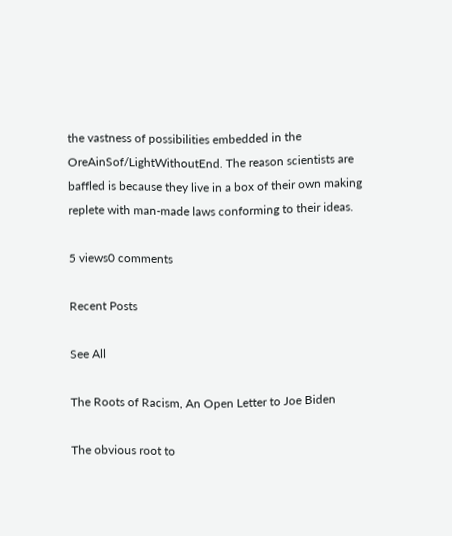the vastness of possibilities embedded in the OreAinSof/LightWithoutEnd. The reason scientists are baffled is because they live in a box of their own making replete with man-made laws conforming to their ideas.

5 views0 comments

Recent Posts

See All

The Roots of Racism, An Open Letter to Joe Biden

The obvious root to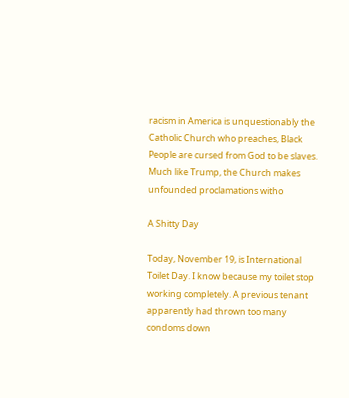racism in America is unquestionably the Catholic Church who preaches, Black People are cursed from God to be slaves. Much like Trump, the Church makes unfounded proclamations witho

A Shitty Day

Today, November 19, is International Toilet Day. I know because my toilet stop working completely. A previous tenant apparently had thrown too many condoms down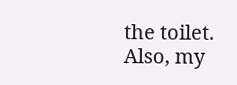the toilet. Also, my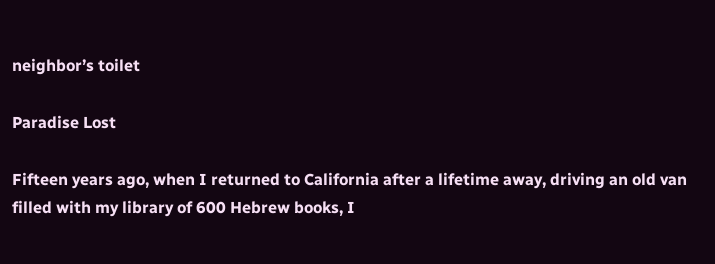neighbor’s toilet

Paradise Lost

Fifteen years ago, when I returned to California after a lifetime away, driving an old van filled with my library of 600 Hebrew books, I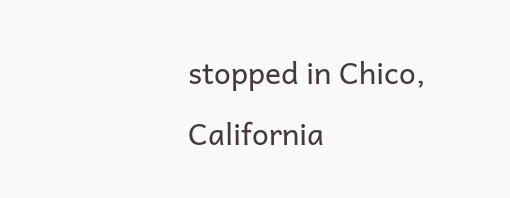stopped in Chico, California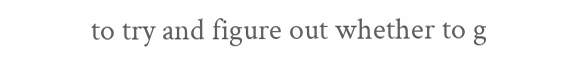to try and figure out whether to g